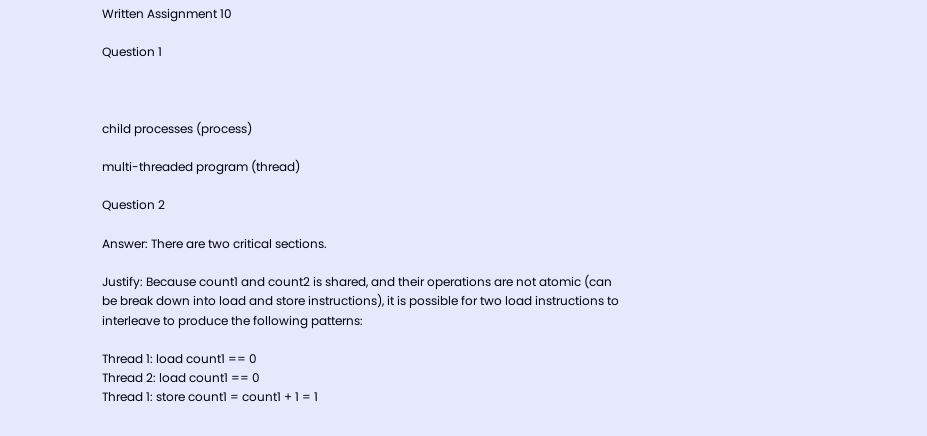Written Assignment 10

Question 1



child processes (process)

multi-threaded program (thread)

Question 2

Answer: There are two critical sections.

Justify: Because count1 and count2 is shared, and their operations are not atomic (can be break down into load and store instructions), it is possible for two load instructions to interleave to produce the following patterns:

Thread 1: load count1 == 0
Thread 2: load count1 == 0
Thread 1: store count1 = count1 + 1 = 1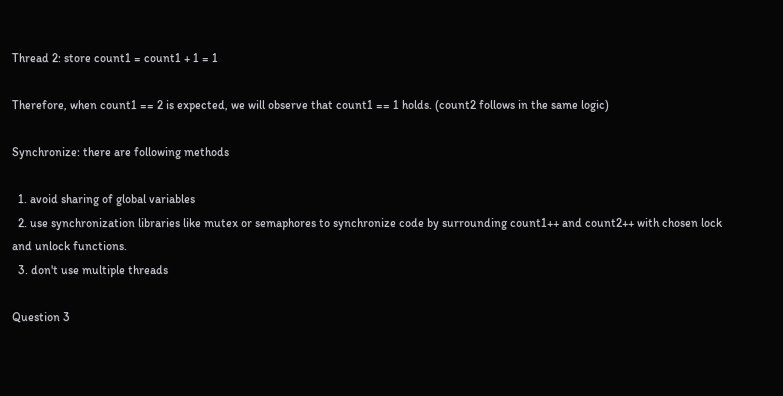Thread 2: store count1 = count1 + 1 = 1

Therefore, when count1 == 2 is expected, we will observe that count1 == 1 holds. (count2 follows in the same logic)

Synchronize: there are following methods

  1. avoid sharing of global variables
  2. use synchronization libraries like mutex or semaphores to synchronize code by surrounding count1++ and count2++ with chosen lock and unlock functions.
  3. don't use multiple threads

Question 3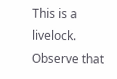This is a livelock. Observe that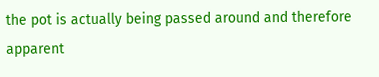the pot is actually being passed around and therefore apparent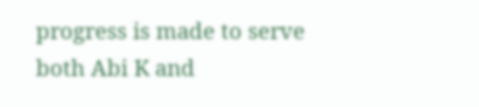progress is made to serve both Abi K and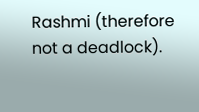Rashmi (therefore not a deadlock).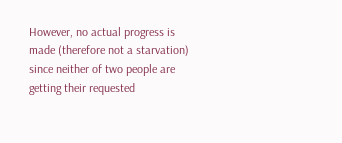However, no actual progress is made (therefore not a starvation) since neither of two people are getting their requested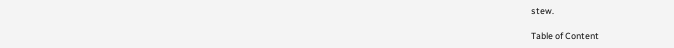stew.

Table of Content